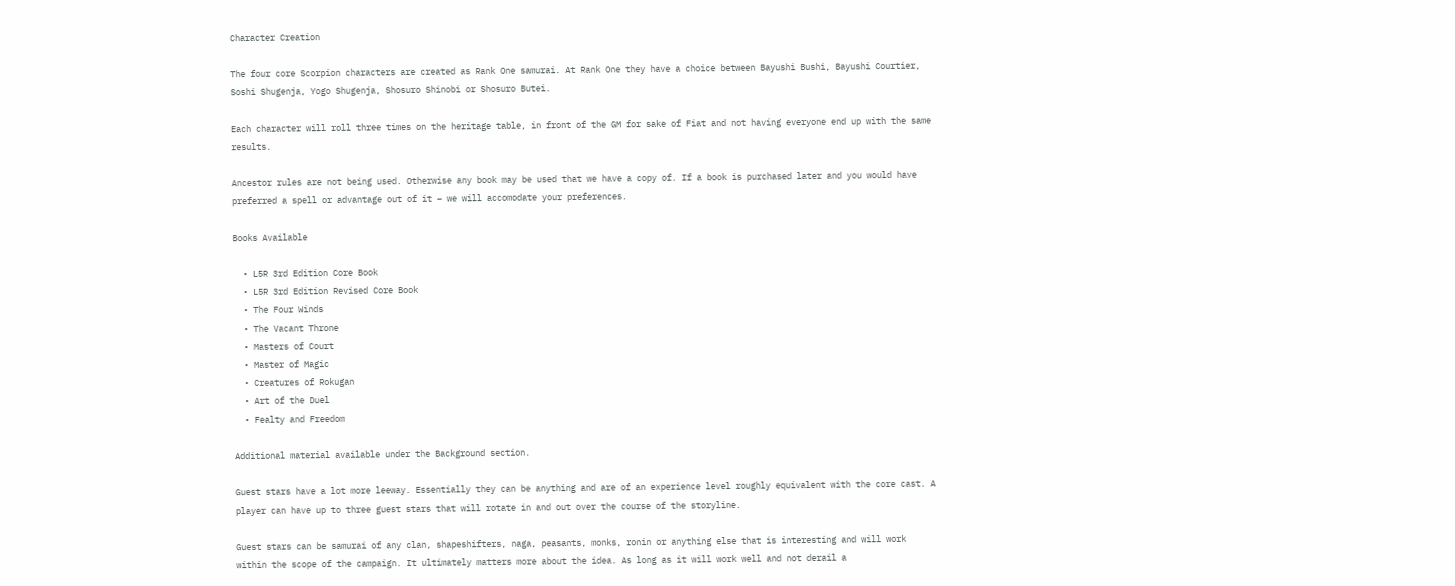Character Creation

The four core Scorpion characters are created as Rank One samurai. At Rank One they have a choice between Bayushi Bushi, Bayushi Courtier, Soshi Shugenja, Yogo Shugenja, Shosuro Shinobi or Shosuro Butei.

Each character will roll three times on the heritage table, in front of the GM for sake of Fiat and not having everyone end up with the same results.

Ancestor rules are not being used. Otherwise any book may be used that we have a copy of. If a book is purchased later and you would have preferred a spell or advantage out of it – we will accomodate your preferences.

Books Available

  • L5R 3rd Edition Core Book
  • L5R 3rd Edition Revised Core Book
  • The Four Winds
  • The Vacant Throne
  • Masters of Court
  • Master of Magic
  • Creatures of Rokugan
  • Art of the Duel
  • Fealty and Freedom

Additional material available under the Background section.

Guest stars have a lot more leeway. Essentially they can be anything and are of an experience level roughly equivalent with the core cast. A player can have up to three guest stars that will rotate in and out over the course of the storyline.

Guest stars can be samurai of any clan, shapeshifters, naga, peasants, monks, ronin or anything else that is interesting and will work within the scope of the campaign. It ultimately matters more about the idea. As long as it will work well and not derail a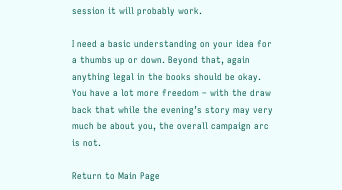session it will probably work.

I need a basic understanding on your idea for a thumbs up or down. Beyond that, again anything legal in the books should be okay. You have a lot more freedom – with the draw back that while the evening’s story may very much be about you, the overall campaign arc is not.

Return to Main Page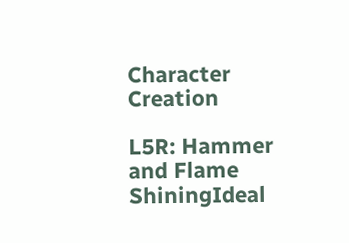Character Creation

L5R: Hammer and Flame ShiningIdeal